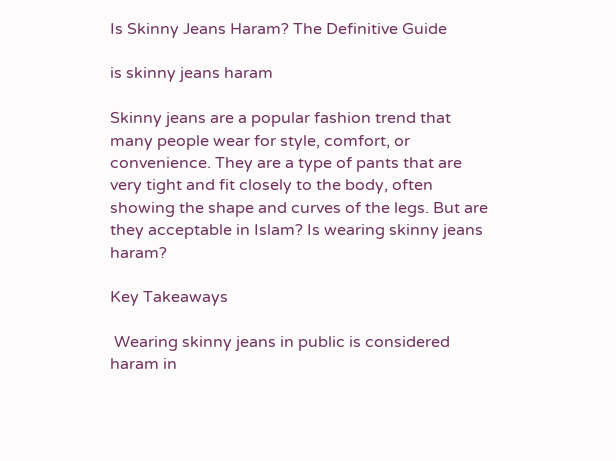Is Skinny Jeans Haram? The Definitive Guide

is skinny jeans haram

Skinny jeans are a popular fashion trend that many people wear for style, comfort, or convenience. They are a type of pants that are very tight and fit closely to the body, often showing the shape and curves of the legs. But are they acceptable in Islam? Is wearing skinny jeans haram?

Key Takeaways

 Wearing skinny jeans in public is considered haram in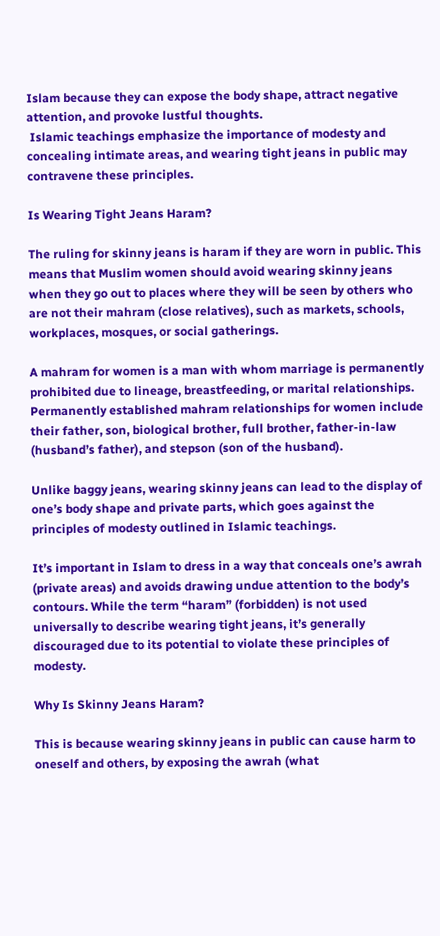Islam because they can expose the body shape, attract negative attention, and provoke lustful thoughts.
 Islamic teachings emphasize the importance of modesty and concealing intimate areas, and wearing tight jeans in public may contravene these principles.

Is Wearing Tight Jeans Haram?

The ruling for skinny jeans is haram if they are worn in public. This means that Muslim women should avoid wearing skinny jeans when they go out to places where they will be seen by others who are not their mahram (close relatives), such as markets, schools, workplaces, mosques, or social gatherings.

A mahram for women is a man with whom marriage is permanently prohibited due to lineage, breastfeeding, or marital relationships. Permanently established mahram relationships for women include their father, son, biological brother, full brother, father-in-law (husband’s father), and stepson (son of the husband).

Unlike baggy jeans, wearing skinny jeans can lead to the display of one’s body shape and private parts, which goes against the principles of modesty outlined in Islamic teachings.

It’s important in Islam to dress in a way that conceals one’s awrah (private areas) and avoids drawing undue attention to the body’s contours. While the term “haram” (forbidden) is not used universally to describe wearing tight jeans, it’s generally discouraged due to its potential to violate these principles of modesty.

Why Is Skinny Jeans Haram?

This is because wearing skinny jeans in public can cause harm to oneself and others, by exposing the awrah (what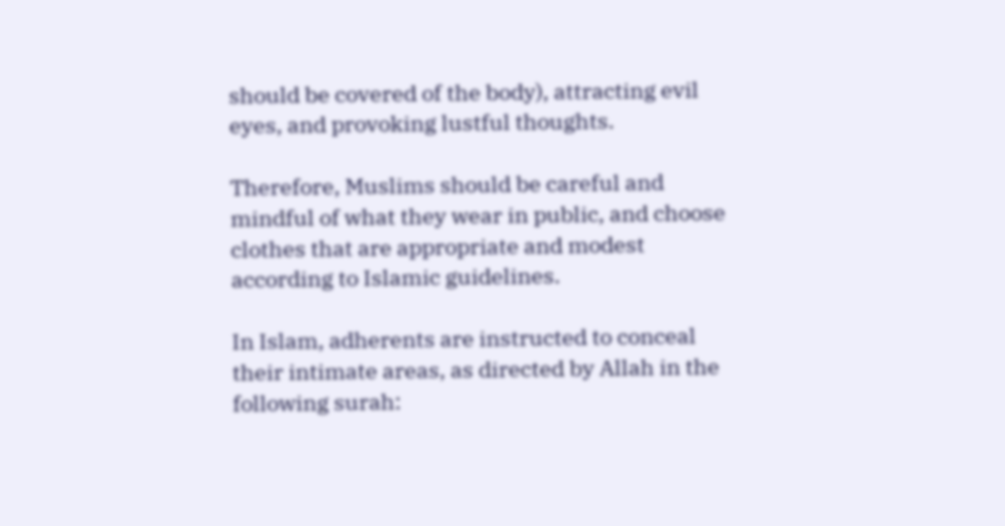should be covered of the body), attracting evil eyes, and provoking lustful thoughts.

Therefore, Muslims should be careful and mindful of what they wear in public, and choose clothes that are appropriate and modest according to Islamic guidelines.

In Islam, adherents are instructed to conceal their intimate areas, as directed by Allah in the following surah: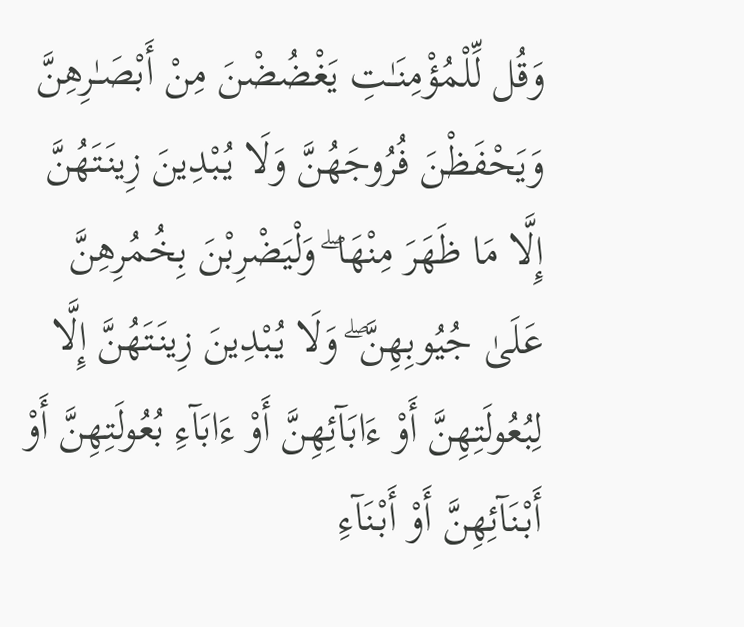وَقُل لِّلْمُؤْمِنَـٰتِ يَغْضُضْنَ مِنْ أَبْصَـٰرِهِنَّ وَيَحْفَظْنَ فُرُوجَهُنَّ وَلَا يُبْدِينَ زِينَتَهُنَّ إِلَّا مَا ظَهَرَ مِنْهَا ۖ وَلْيَضْرِبْنَ بِخُمُرِهِنَّ عَلَىٰ جُيُوبِهِنَّ ۖ وَلَا يُبْدِينَ زِينَتَهُنَّ إِلَّا لِبُعُولَتِهِنَّ أَوْ ءَابَآئِهِنَّ أَوْ ءَابَآءِ بُعُولَتِهِنَّ أَوْ أَبْنَآئِهِنَّ أَوْ أَبْنَآءِ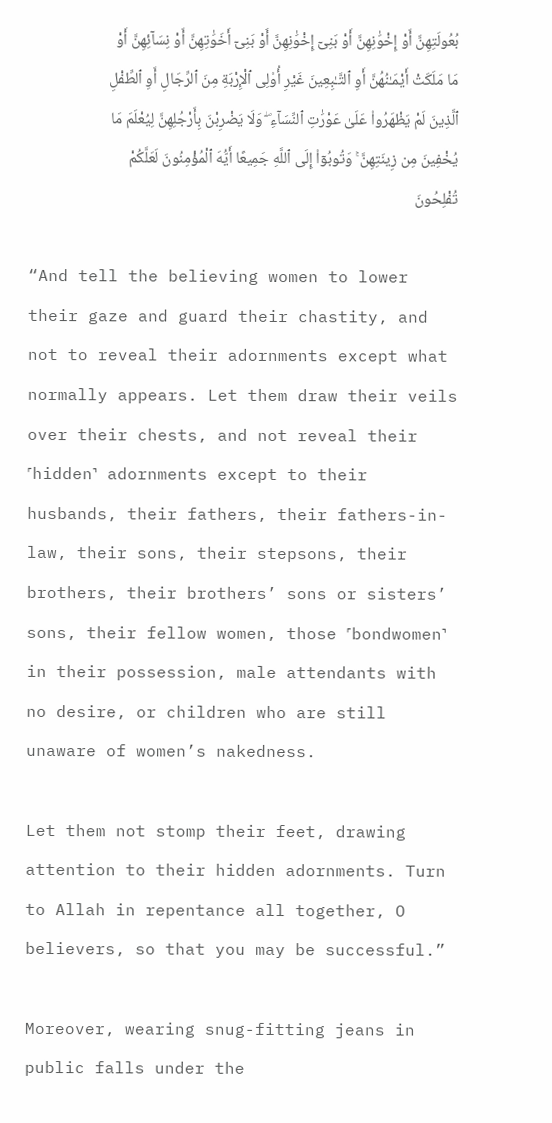بُعُولَتِهِنَّ أَوْ إِخْوَٰنِهِنَّ أَوْ بَنِىٓ إِخْوَٰنِهِنَّ أَوْ بَنِىٓ أَخَوَٰتِهِنَّ أَوْ نِسَآئِهِنَّ أَوْ مَا مَلَكَتْ أَيْمَـٰنُهُنَّ أَوِ ٱلتَّـٰبِعِينَ غَيْرِ أُو۟لِى ٱلْإِرْبَةِ مِنَ ٱلرِّجَالِ أَوِ ٱلطِّفْلِ ٱلَّذِينَ لَمْ يَظْهَرُوا۟ عَلَىٰ عَوْرَٰتِ ٱلنِّسَآءِ ۖ وَلَا يَضْرِبْنَ بِأَرْجُلِهِنَّ لِيُعْلَمَ مَا يُخْفِينَ مِن زِينَتِهِنَّ ۚ وَتُوبُوٓا۟ إِلَى ٱللَّهِ جَمِيعًا أَيُّهَ ٱلْمُؤْمِنُونَ لَعَلَّكُمْ تُفْلِحُونَ

“And tell the believing women to lower their gaze and guard their chastity, and not to reveal their adornments except what normally appears. Let them draw their veils over their chests, and not reveal their ˹hidden˺ adornments except to their husbands, their fathers, their fathers-in-law, their sons, their stepsons, their brothers, their brothers’ sons or sisters’ sons, their fellow women, those ˹bondwomen˺ in their possession, male attendants with no desire, or children who are still unaware of women’s nakedness.

Let them not stomp their feet, drawing attention to their hidden adornments. Turn to Allah in repentance all together, O  believers, so that you may be successful.”

Moreover, wearing snug-fitting jeans in public falls under the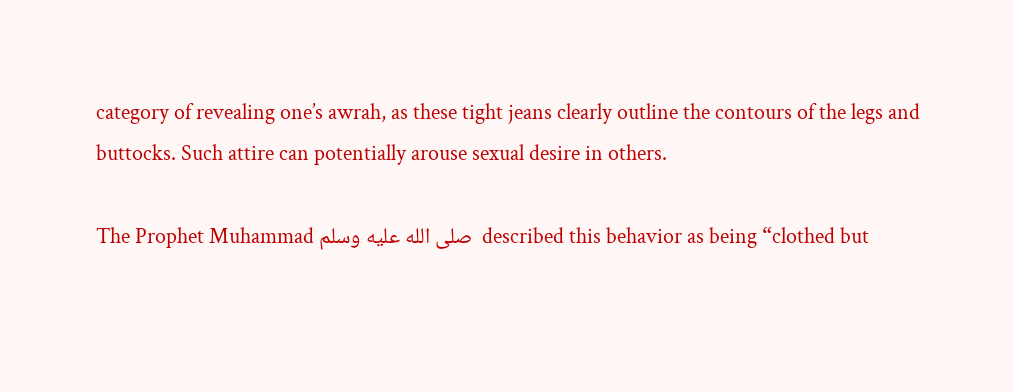category of revealing one’s awrah, as these tight jeans clearly outline the contours of the legs and buttocks. Such attire can potentially arouse sexual desire in others.

The Prophet Muhammad صلى الله عليه وسلم  described this behavior as being “clothed but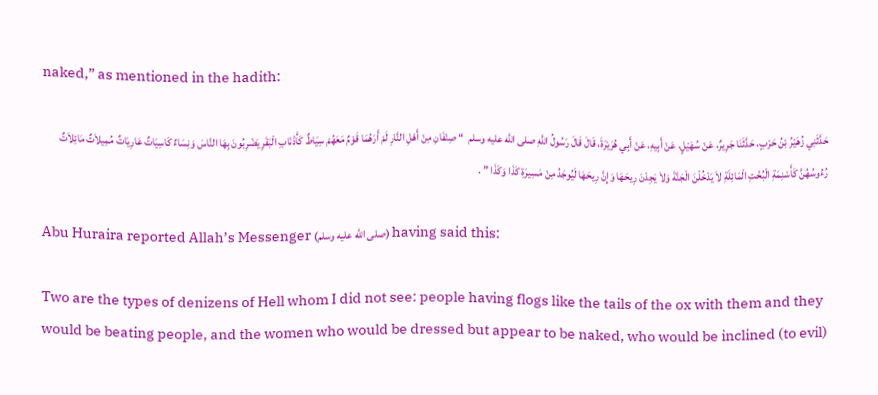naked,” as mentioned in the hadith:

حَدَّثَنِي زُهَيْرُ بْنُ حَرْبٍ، حَدَّثَنَا جَرِيرٌ، عَنْ سُهَيْلٍ، عَنْ أَبِيهِ، عَنْ أَبِي هُرَيْرَةَ، قَالَ قَالَ رَسُولُ اللَّهِ صلى الله عليه وسلم  “ صِنْفَانِ مِنْ أَهْلِ النَّارِ لَمْ أَرَهُمَا قَوْمٌ مَعَهُمْ سِيَاطٌ كَأَذْنَابِ الْبَقَرِ يَضْرِبُونَ بِهَا النَّاسَ وَنِسَاءٌ كَاسِيَاتٌ عَارِيَاتٌ مُمِيلاَتٌ مَائِلاَتٌ رُءُوسُهُنَّ كَأَسْنِمَةِ الْبُخْتِ الْمَائِلَةِ لاَ يَدْخُلْنَ الْجَنَّةَ وَلاَ يَجِدْنَ رِيحَهَا وَإِنَّ رِيحَهَا لَيُوجَدُ مِنْ مَسِيرَةِ كَذَا وَكَذَا ” .

Abu Huraira reported Allah’s Messenger (صلى الله عليه وسلم) having said this:

Two are the types of denizens of Hell whom I did not see: people having flogs like the tails of the ox with them and they would be beating people, and the women who would be dressed but appear to be naked, who would be inclined (to evil)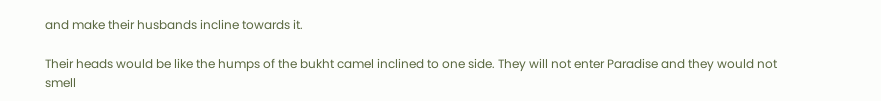and make their husbands incline towards it.

Their heads would be like the humps of the bukht camel inclined to one side. They will not enter Paradise and they would not smell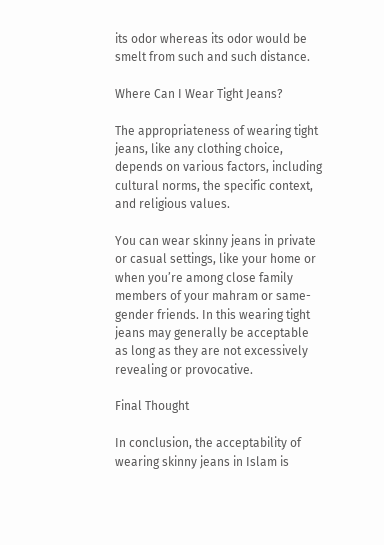its odor whereas its odor would be smelt from such and such distance.

Where Can I Wear Tight Jeans?

The appropriateness of wearing tight jeans, like any clothing choice, depends on various factors, including cultural norms, the specific context, and religious values.

You can wear skinny jeans in private or casual settings, like your home or when you’re among close family members of your mahram or same-gender friends. In this wearing tight jeans may generally be acceptable as long as they are not excessively revealing or provocative.

Final Thought

In conclusion, the acceptability of wearing skinny jeans in Islam is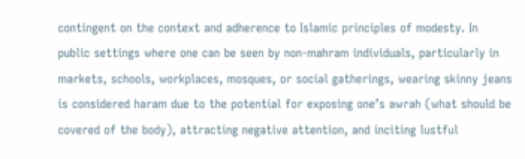contingent on the context and adherence to Islamic principles of modesty. In public settings where one can be seen by non-mahram individuals, particularly in markets, schools, workplaces, mosques, or social gatherings, wearing skinny jeans is considered haram due to the potential for exposing one’s awrah (what should be covered of the body), attracting negative attention, and inciting lustful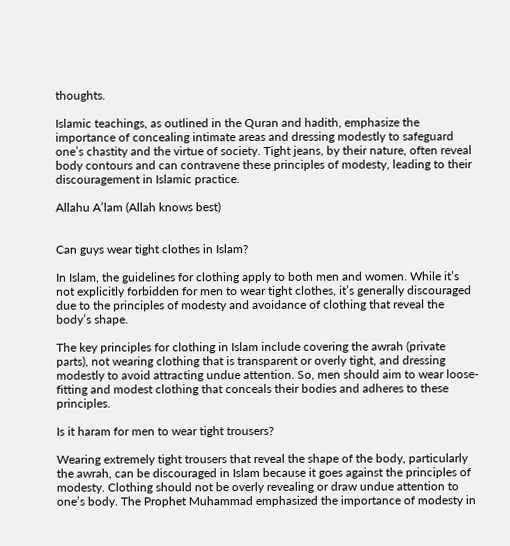thoughts.

Islamic teachings, as outlined in the Quran and hadith, emphasize the importance of concealing intimate areas and dressing modestly to safeguard one’s chastity and the virtue of society. Tight jeans, by their nature, often reveal body contours and can contravene these principles of modesty, leading to their discouragement in Islamic practice.

Allahu A’lam (Allah knows best)


Can guys wear tight clothes in Islam?

In Islam, the guidelines for clothing apply to both men and women. While it’s not explicitly forbidden for men to wear tight clothes, it’s generally discouraged due to the principles of modesty and avoidance of clothing that reveal the body’s shape.

The key principles for clothing in Islam include covering the awrah (private parts), not wearing clothing that is transparent or overly tight, and dressing modestly to avoid attracting undue attention. So, men should aim to wear loose-fitting and modest clothing that conceals their bodies and adheres to these principles.

Is it haram for men to wear tight trousers?

Wearing extremely tight trousers that reveal the shape of the body, particularly the awrah, can be discouraged in Islam because it goes against the principles of modesty. Clothing should not be overly revealing or draw undue attention to one’s body. The Prophet Muhammad emphasized the importance of modesty in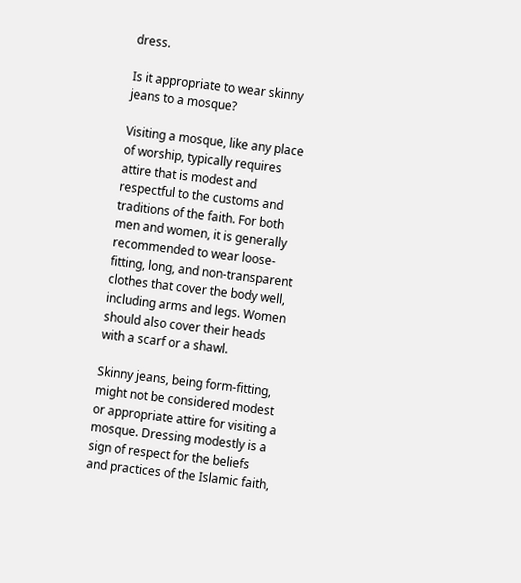dress.

Is it appropriate to wear skinny jeans to a mosque?

Visiting a mosque, like any place of worship, typically requires attire that is modest and respectful to the customs and traditions of the faith. For both men and women, it is generally recommended to wear loose-fitting, long, and non-transparent clothes that cover the body well, including arms and legs. Women should also cover their heads with a scarf or a shawl.

Skinny jeans, being form-fitting, might not be considered modest or appropriate attire for visiting a mosque. Dressing modestly is a sign of respect for the beliefs and practices of the Islamic faith,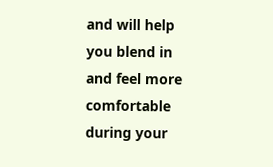and will help you blend in and feel more comfortable during your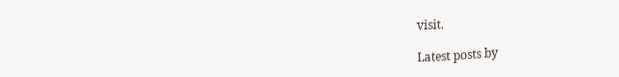visit.

Latest posts by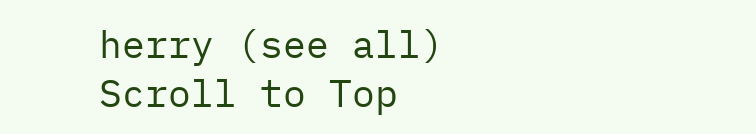herry (see all)
Scroll to Top